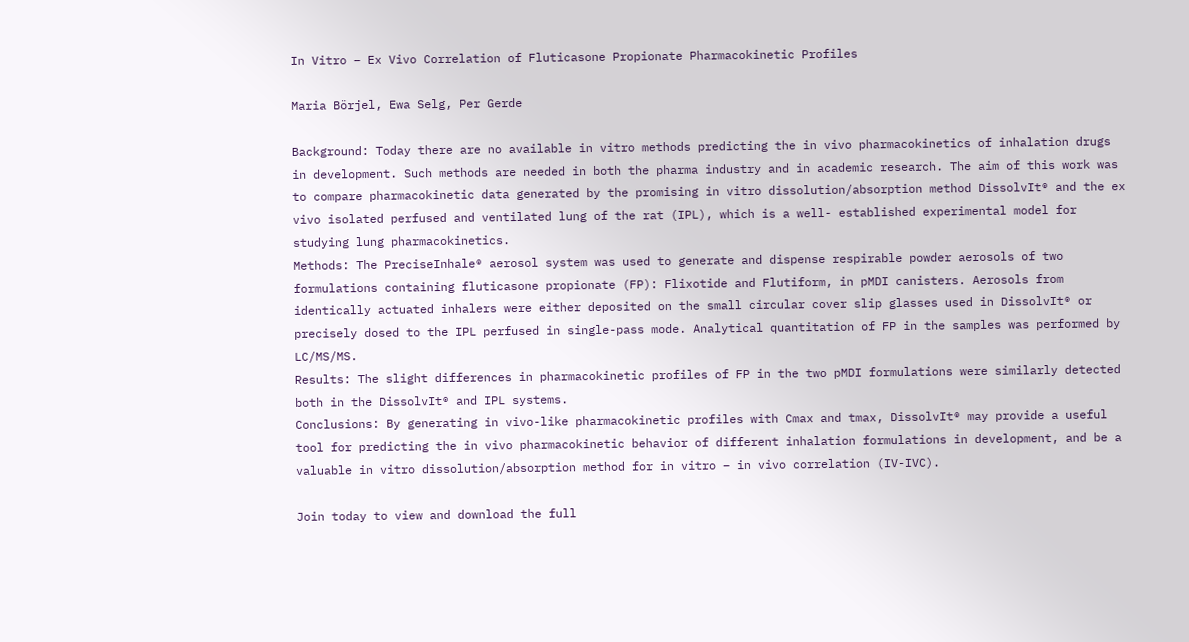In Vitro – Ex Vivo Correlation of Fluticasone Propionate Pharmacokinetic Profiles

Maria Börjel, Ewa Selg, Per Gerde

Background: Today there are no available in vitro methods predicting the in vivo pharmacokinetics of inhalation drugs in development. Such methods are needed in both the pharma industry and in academic research. The aim of this work was to compare pharmacokinetic data generated by the promising in vitro dissolution/absorption method DissolvIt® and the ex vivo isolated perfused and ventilated lung of the rat (IPL), which is a well- established experimental model for studying lung pharmacokinetics.
Methods: The PreciseInhale® aerosol system was used to generate and dispense respirable powder aerosols of two formulations containing fluticasone propionate (FP): Flixotide and Flutiform, in pMDI canisters. Aerosols from identically actuated inhalers were either deposited on the small circular cover slip glasses used in DissolvIt® or precisely dosed to the IPL perfused in single-pass mode. Analytical quantitation of FP in the samples was performed by LC/MS/MS.
Results: The slight differences in pharmacokinetic profiles of FP in the two pMDI formulations were similarly detected both in the DissolvIt® and IPL systems.
Conclusions: By generating in vivo-like pharmacokinetic profiles with Cmax and tmax, DissolvIt® may provide a useful tool for predicting the in vivo pharmacokinetic behavior of different inhalation formulations in development, and be a valuable in vitro dissolution/absorption method for in vitro – in vivo correlation (IV-IVC).

Join today to view and download the full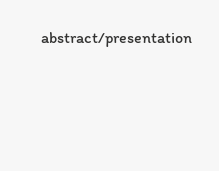abstract/presentation